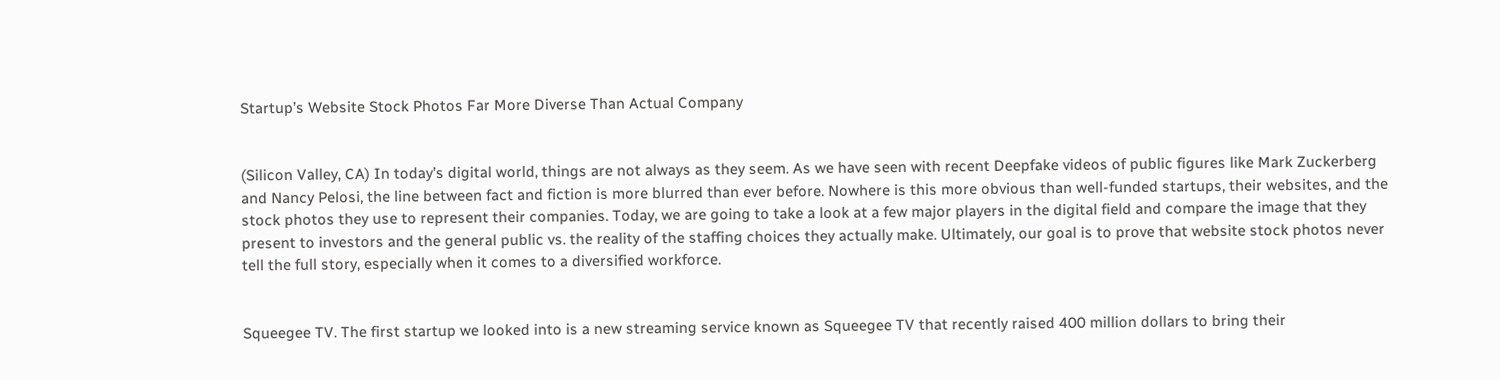Startup’s Website Stock Photos Far More Diverse Than Actual Company


(Silicon Valley, CA) In today’s digital world, things are not always as they seem. As we have seen with recent Deepfake videos of public figures like Mark Zuckerberg and Nancy Pelosi, the line between fact and fiction is more blurred than ever before. Nowhere is this more obvious than well-funded startups, their websites, and the stock photos they use to represent their companies. Today, we are going to take a look at a few major players in the digital field and compare the image that they present to investors and the general public vs. the reality of the staffing choices they actually make. Ultimately, our goal is to prove that website stock photos never tell the full story, especially when it comes to a diversified workforce.


Squeegee TV. The first startup we looked into is a new streaming service known as Squeegee TV that recently raised 400 million dollars to bring their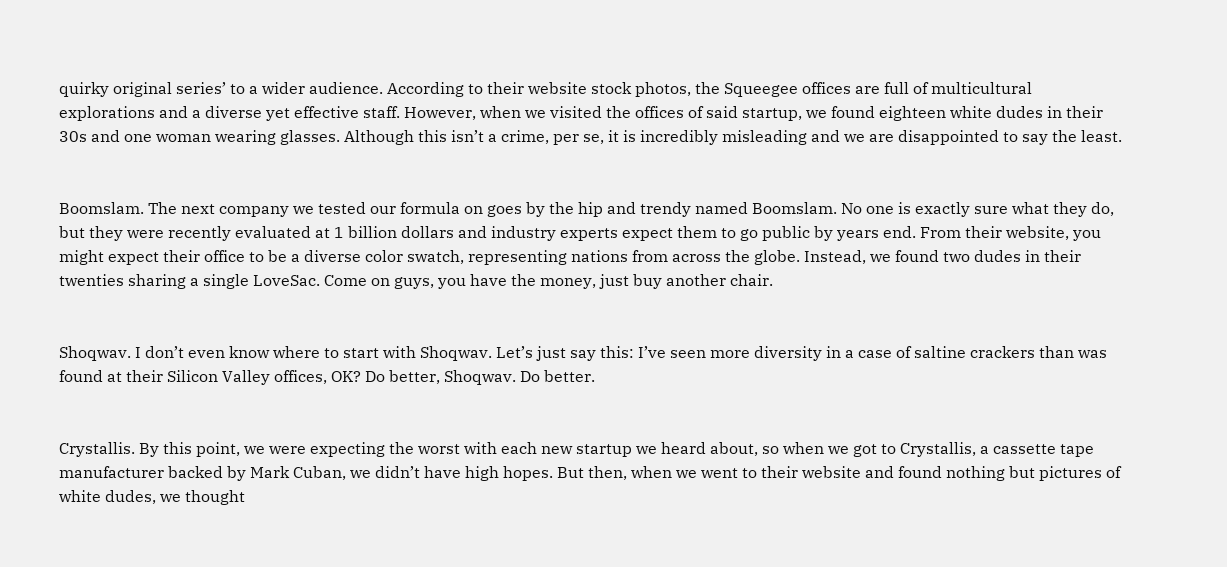quirky original series’ to a wider audience. According to their website stock photos, the Squeegee offices are full of multicultural explorations and a diverse yet effective staff. However, when we visited the offices of said startup, we found eighteen white dudes in their 30s and one woman wearing glasses. Although this isn’t a crime, per se, it is incredibly misleading and we are disappointed to say the least.


Boomslam. The next company we tested our formula on goes by the hip and trendy named Boomslam. No one is exactly sure what they do, but they were recently evaluated at 1 billion dollars and industry experts expect them to go public by years end. From their website, you might expect their office to be a diverse color swatch, representing nations from across the globe. Instead, we found two dudes in their twenties sharing a single LoveSac. Come on guys, you have the money, just buy another chair.


Shoqwav. I don’t even know where to start with Shoqwav. Let’s just say this: I’ve seen more diversity in a case of saltine crackers than was found at their Silicon Valley offices, OK? Do better, Shoqwav. Do better.


Crystallis. By this point, we were expecting the worst with each new startup we heard about, so when we got to Crystallis, a cassette tape manufacturer backed by Mark Cuban, we didn’t have high hopes. But then, when we went to their website and found nothing but pictures of white dudes, we thought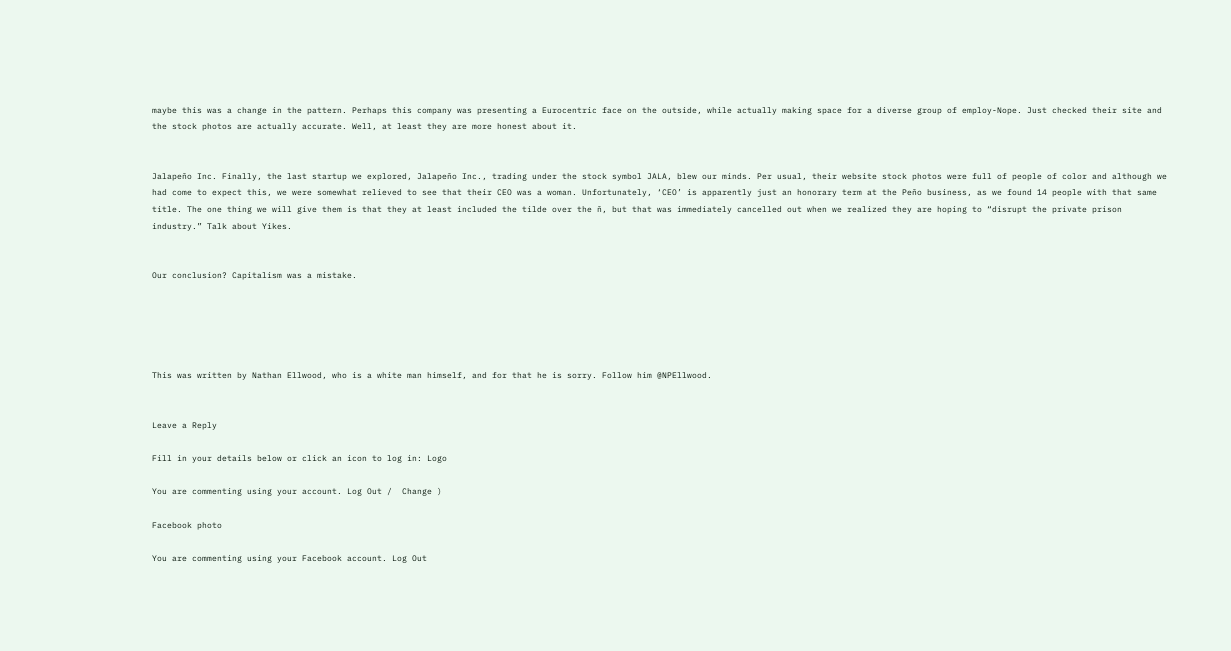maybe this was a change in the pattern. Perhaps this company was presenting a Eurocentric face on the outside, while actually making space for a diverse group of employ-Nope. Just checked their site and the stock photos are actually accurate. Well, at least they are more honest about it.


Jalapeño Inc. Finally, the last startup we explored, Jalapeño Inc., trading under the stock symbol JALA, blew our minds. Per usual, their website stock photos were full of people of color and although we had come to expect this, we were somewhat relieved to see that their CEO was a woman. Unfortunately, ‘CEO’ is apparently just an honorary term at the Peño business, as we found 14 people with that same title. The one thing we will give them is that they at least included the tilde over the ñ, but that was immediately cancelled out when we realized they are hoping to “disrupt the private prison industry.” Talk about Yikes.


Our conclusion? Capitalism was a mistake.





This was written by Nathan Ellwood, who is a white man himself, and for that he is sorry. Follow him @NPEllwood.


Leave a Reply

Fill in your details below or click an icon to log in: Logo

You are commenting using your account. Log Out /  Change )

Facebook photo

You are commenting using your Facebook account. Log Out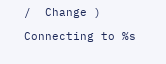/  Change )

Connecting to %s